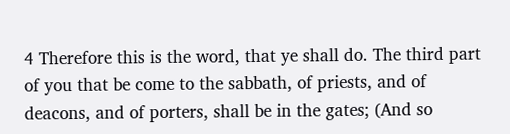4 Therefore this is the word, that ye shall do. The third part of you that be come to the sabbath, of priests, and of deacons, and of porters, shall be in the gates; (And so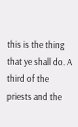this is the thing that ye shall do. A third of the priests and the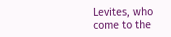Levites, who come to the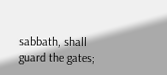sabbath, shall guard the gates;